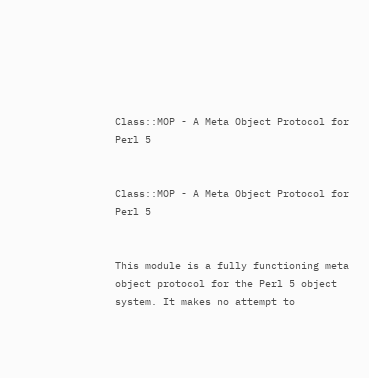Class::MOP - A Meta Object Protocol for Perl 5


Class::MOP - A Meta Object Protocol for Perl 5


This module is a fully functioning meta object protocol for the Perl 5 object system. It makes no attempt to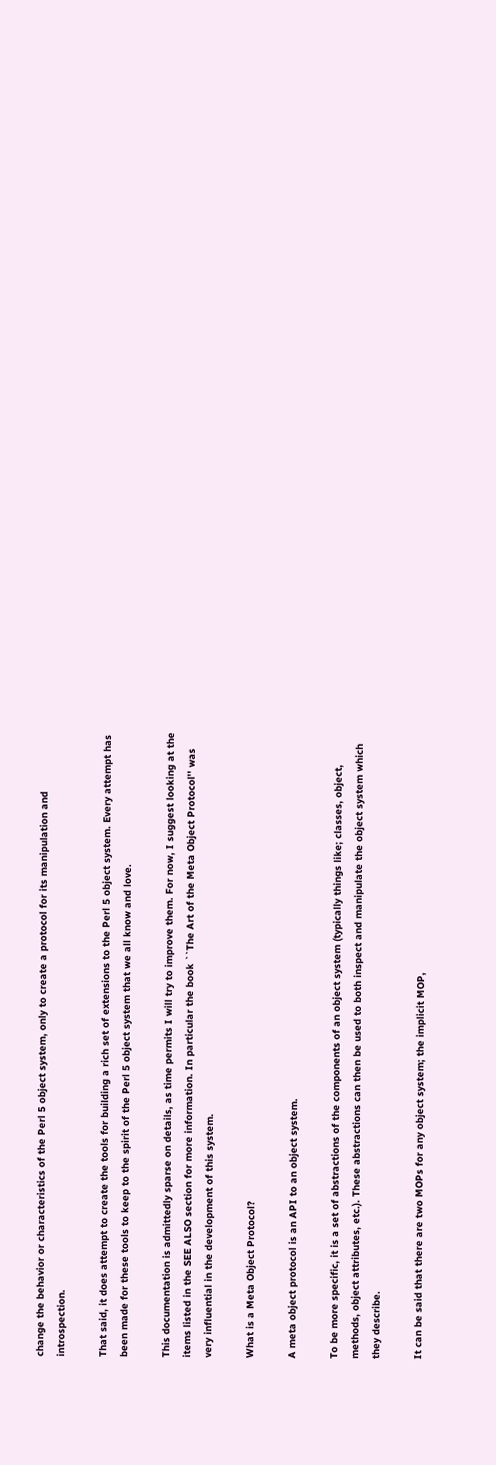change the behavior or characteristics of the Perl 5 object system, only to create a protocol for its manipulation and introspection.

That said, it does attempt to create the tools for building a rich set of extensions to the Perl 5 object system. Every attempt has been made for these tools to keep to the spirit of the Perl 5 object system that we all know and love.

This documentation is admittedly sparse on details, as time permits I will try to improve them. For now, I suggest looking at the items listed in the SEE ALSO section for more information. In particular the book ``The Art of the Meta Object Protocol'' was very influential in the development of this system.

What is a Meta Object Protocol?

A meta object protocol is an API to an object system.

To be more specific, it is a set of abstractions of the components of an object system (typically things like; classes, object, methods, object attributes, etc.). These abstractions can then be used to both inspect and manipulate the object system which they describe.

It can be said that there are two MOPs for any object system; the implicit MOP,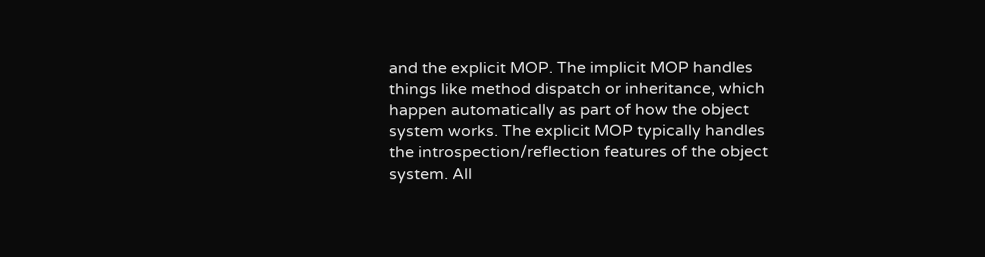and the explicit MOP. The implicit MOP handles things like method dispatch or inheritance, which happen automatically as part of how the object system works. The explicit MOP typically handles the introspection/reflection features of the object system. All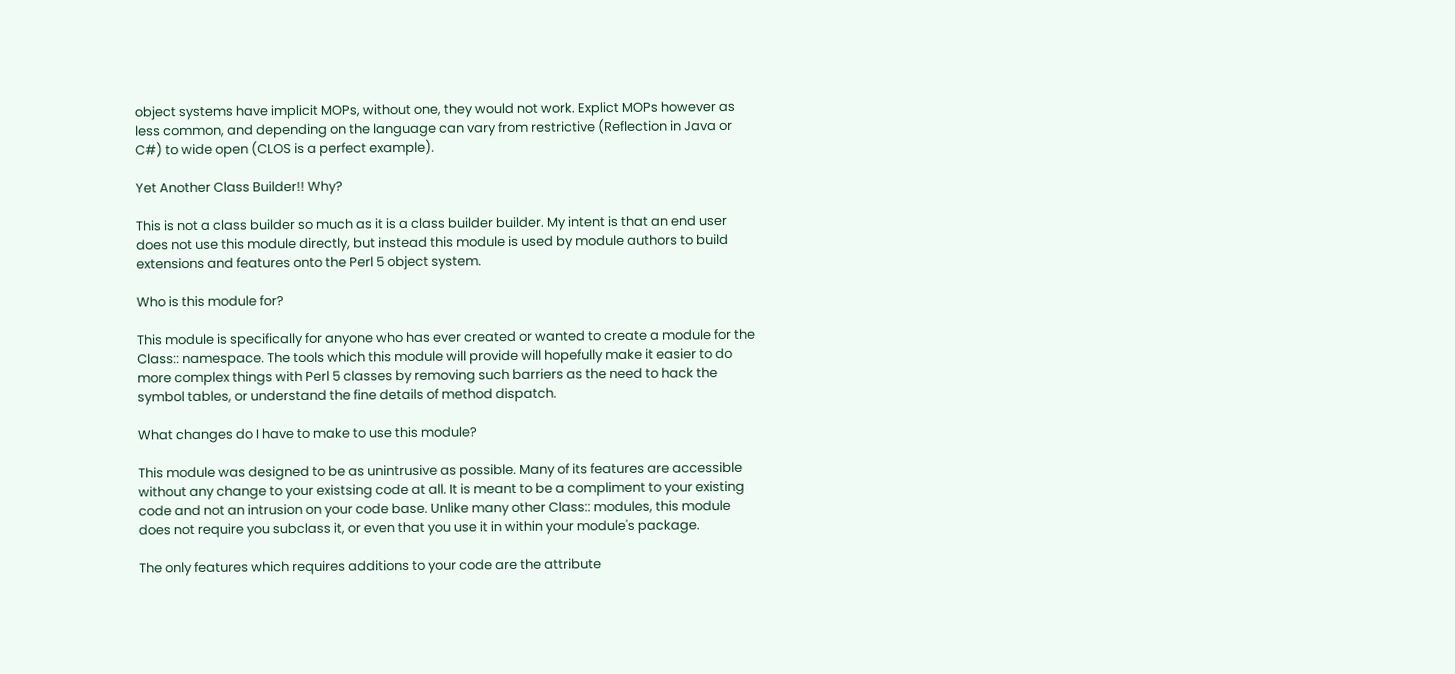object systems have implicit MOPs, without one, they would not work. Explict MOPs however as less common, and depending on the language can vary from restrictive (Reflection in Java or C#) to wide open (CLOS is a perfect example).

Yet Another Class Builder!! Why?

This is not a class builder so much as it is a class builder builder. My intent is that an end user does not use this module directly, but instead this module is used by module authors to build extensions and features onto the Perl 5 object system.

Who is this module for?

This module is specifically for anyone who has ever created or wanted to create a module for the Class:: namespace. The tools which this module will provide will hopefully make it easier to do more complex things with Perl 5 classes by removing such barriers as the need to hack the symbol tables, or understand the fine details of method dispatch.

What changes do I have to make to use this module?

This module was designed to be as unintrusive as possible. Many of its features are accessible without any change to your existsing code at all. It is meant to be a compliment to your existing code and not an intrusion on your code base. Unlike many other Class:: modules, this module does not require you subclass it, or even that you use it in within your module's package.

The only features which requires additions to your code are the attribute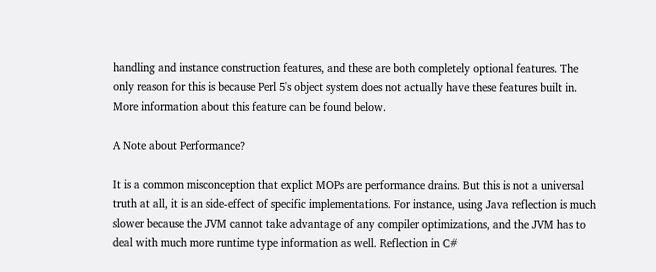handling and instance construction features, and these are both completely optional features. The only reason for this is because Perl 5's object system does not actually have these features built in. More information about this feature can be found below.

A Note about Performance?

It is a common misconception that explict MOPs are performance drains. But this is not a universal truth at all, it is an side-effect of specific implementations. For instance, using Java reflection is much slower because the JVM cannot take advantage of any compiler optimizations, and the JVM has to deal with much more runtime type information as well. Reflection in C#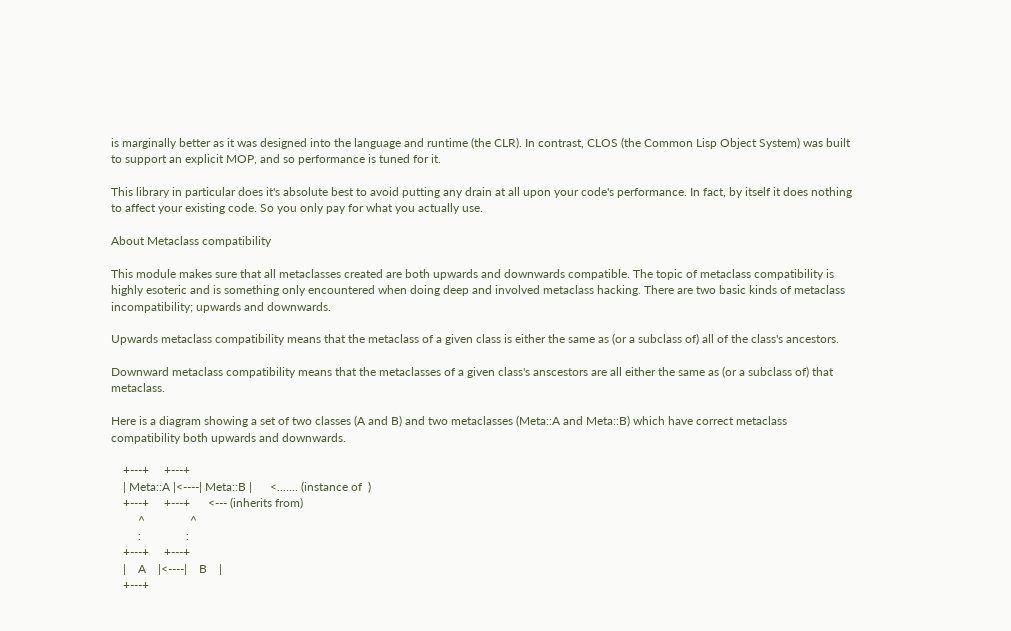is marginally better as it was designed into the language and runtime (the CLR). In contrast, CLOS (the Common Lisp Object System) was built to support an explicit MOP, and so performance is tuned for it.

This library in particular does it's absolute best to avoid putting any drain at all upon your code's performance. In fact, by itself it does nothing to affect your existing code. So you only pay for what you actually use.

About Metaclass compatibility

This module makes sure that all metaclasses created are both upwards and downwards compatible. The topic of metaclass compatibility is highly esoteric and is something only encountered when doing deep and involved metaclass hacking. There are two basic kinds of metaclass incompatibility; upwards and downwards.

Upwards metaclass compatibility means that the metaclass of a given class is either the same as (or a subclass of) all of the class's ancestors.

Downward metaclass compatibility means that the metaclasses of a given class's anscestors are all either the same as (or a subclass of) that metaclass.

Here is a diagram showing a set of two classes (A and B) and two metaclasses (Meta::A and Meta::B) which have correct metaclass compatibility both upwards and downwards.

    +---+     +---+
    | Meta::A |<----| Meta::B |      <....... (instance of  )
    +---+     +---+      <--- (inherits from)
         ^               ^
         :               :
    +---+     +---+
    |    A    |<----|    B    |
    +---+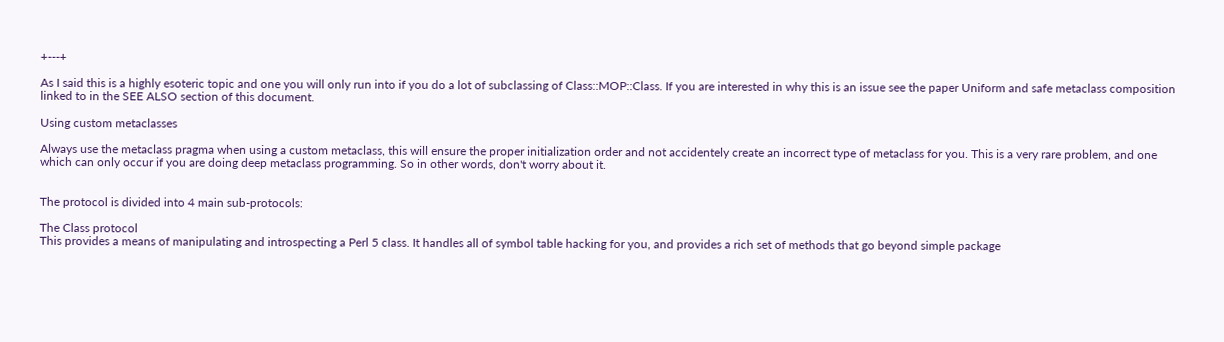+---+

As I said this is a highly esoteric topic and one you will only run into if you do a lot of subclassing of Class::MOP::Class. If you are interested in why this is an issue see the paper Uniform and safe metaclass composition linked to in the SEE ALSO section of this document.

Using custom metaclasses

Always use the metaclass pragma when using a custom metaclass, this will ensure the proper initialization order and not accidentely create an incorrect type of metaclass for you. This is a very rare problem, and one which can only occur if you are doing deep metaclass programming. So in other words, don't worry about it.


The protocol is divided into 4 main sub-protocols:

The Class protocol
This provides a means of manipulating and introspecting a Perl 5 class. It handles all of symbol table hacking for you, and provides a rich set of methods that go beyond simple package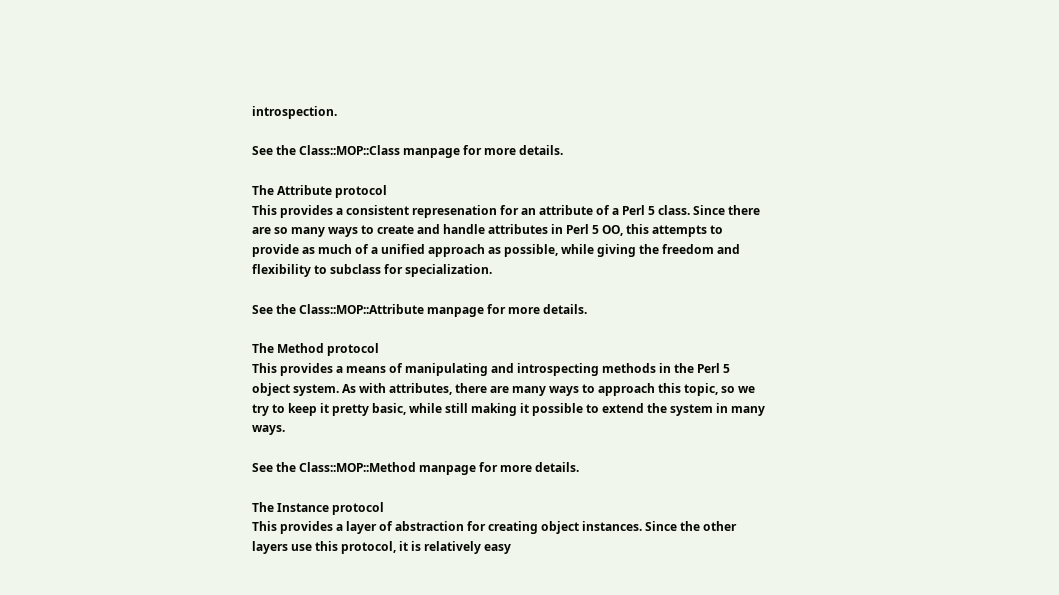introspection.

See the Class::MOP::Class manpage for more details.

The Attribute protocol
This provides a consistent represenation for an attribute of a Perl 5 class. Since there are so many ways to create and handle attributes in Perl 5 OO, this attempts to provide as much of a unified approach as possible, while giving the freedom and flexibility to subclass for specialization.

See the Class::MOP::Attribute manpage for more details.

The Method protocol
This provides a means of manipulating and introspecting methods in the Perl 5 object system. As with attributes, there are many ways to approach this topic, so we try to keep it pretty basic, while still making it possible to extend the system in many ways.

See the Class::MOP::Method manpage for more details.

The Instance protocol
This provides a layer of abstraction for creating object instances. Since the other layers use this protocol, it is relatively easy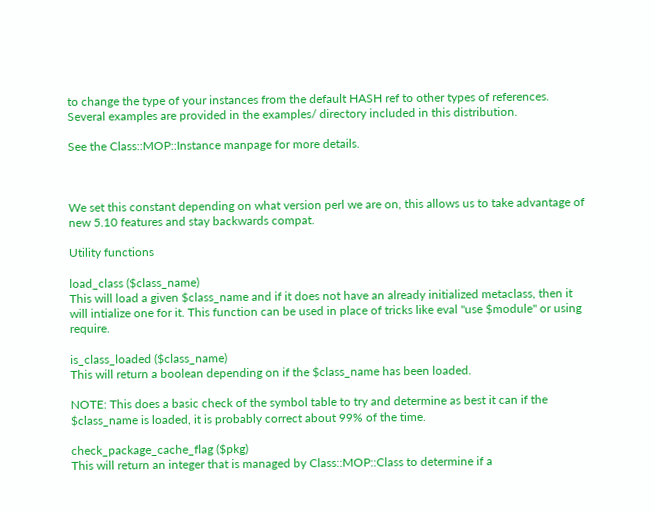to change the type of your instances from the default HASH ref to other types of references. Several examples are provided in the examples/ directory included in this distribution.

See the Class::MOP::Instance manpage for more details.



We set this constant depending on what version perl we are on, this allows us to take advantage of new 5.10 features and stay backwards compat.

Utility functions

load_class ($class_name)
This will load a given $class_name and if it does not have an already initialized metaclass, then it will intialize one for it. This function can be used in place of tricks like eval "use $module" or using require.

is_class_loaded ($class_name)
This will return a boolean depending on if the $class_name has been loaded.

NOTE: This does a basic check of the symbol table to try and determine as best it can if the $class_name is loaded, it is probably correct about 99% of the time.

check_package_cache_flag ($pkg)
This will return an integer that is managed by Class::MOP::Class to determine if a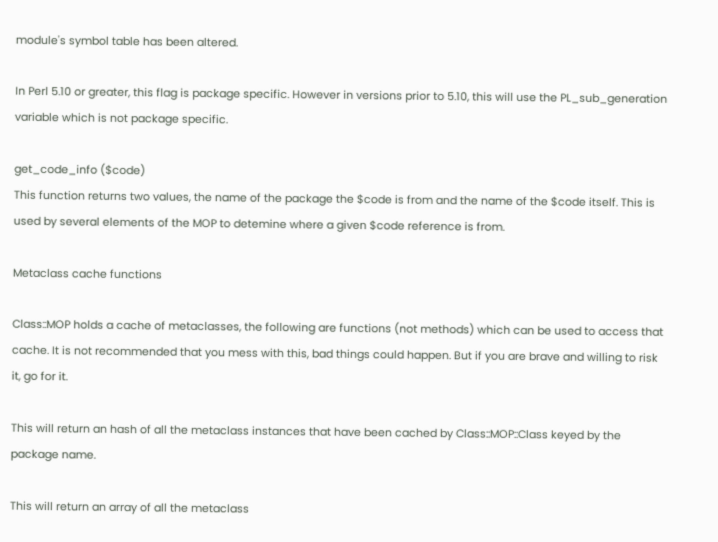module's symbol table has been altered.

In Perl 5.10 or greater, this flag is package specific. However in versions prior to 5.10, this will use the PL_sub_generation variable which is not package specific.

get_code_info ($code)
This function returns two values, the name of the package the $code is from and the name of the $code itself. This is used by several elements of the MOP to detemine where a given $code reference is from.

Metaclass cache functions

Class::MOP holds a cache of metaclasses, the following are functions (not methods) which can be used to access that cache. It is not recommended that you mess with this, bad things could happen. But if you are brave and willing to risk it, go for it.

This will return an hash of all the metaclass instances that have been cached by Class::MOP::Class keyed by the package name.

This will return an array of all the metaclass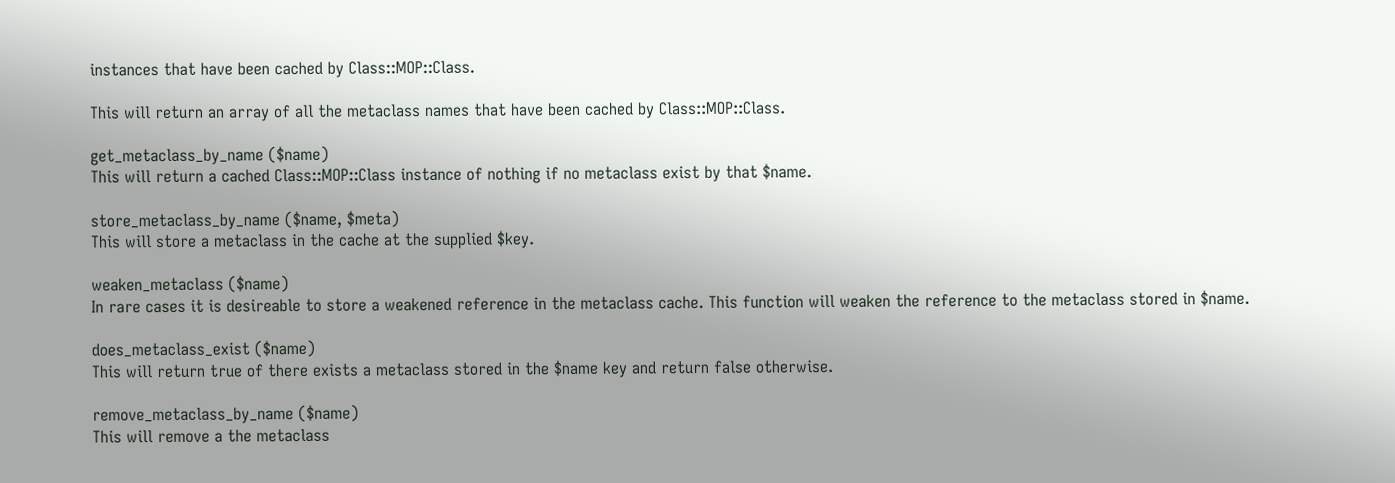instances that have been cached by Class::MOP::Class.

This will return an array of all the metaclass names that have been cached by Class::MOP::Class.

get_metaclass_by_name ($name)
This will return a cached Class::MOP::Class instance of nothing if no metaclass exist by that $name.

store_metaclass_by_name ($name, $meta)
This will store a metaclass in the cache at the supplied $key.

weaken_metaclass ($name)
In rare cases it is desireable to store a weakened reference in the metaclass cache. This function will weaken the reference to the metaclass stored in $name.

does_metaclass_exist ($name)
This will return true of there exists a metaclass stored in the $name key and return false otherwise.

remove_metaclass_by_name ($name)
This will remove a the metaclass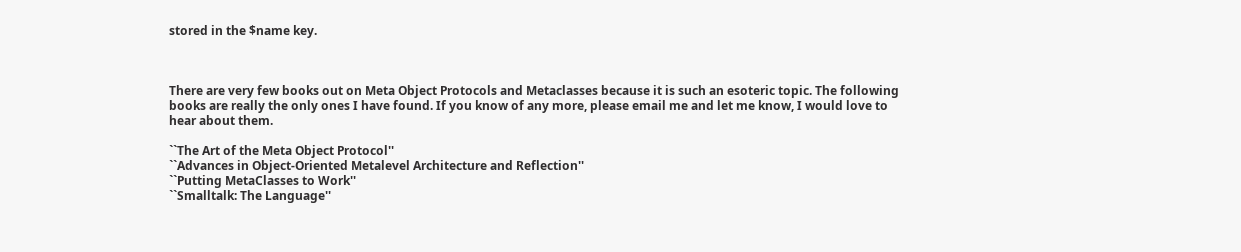stored in the $name key.



There are very few books out on Meta Object Protocols and Metaclasses because it is such an esoteric topic. The following books are really the only ones I have found. If you know of any more, please email me and let me know, I would love to hear about them.

``The Art of the Meta Object Protocol''
``Advances in Object-Oriented Metalevel Architecture and Reflection''
``Putting MetaClasses to Work''
``Smalltalk: The Language''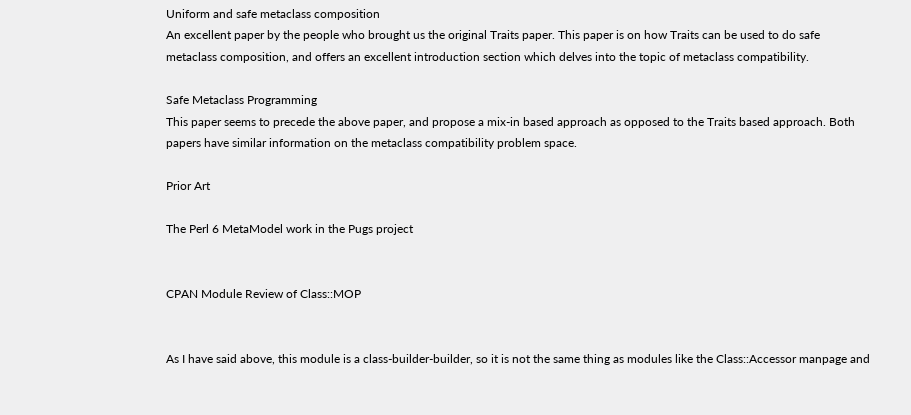Uniform and safe metaclass composition
An excellent paper by the people who brought us the original Traits paper. This paper is on how Traits can be used to do safe metaclass composition, and offers an excellent introduction section which delves into the topic of metaclass compatibility.

Safe Metaclass Programming
This paper seems to precede the above paper, and propose a mix-in based approach as opposed to the Traits based approach. Both papers have similar information on the metaclass compatibility problem space.

Prior Art

The Perl 6 MetaModel work in the Pugs project


CPAN Module Review of Class::MOP


As I have said above, this module is a class-builder-builder, so it is not the same thing as modules like the Class::Accessor manpage and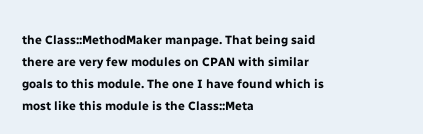the Class::MethodMaker manpage. That being said there are very few modules on CPAN with similar goals to this module. The one I have found which is most like this module is the Class::Meta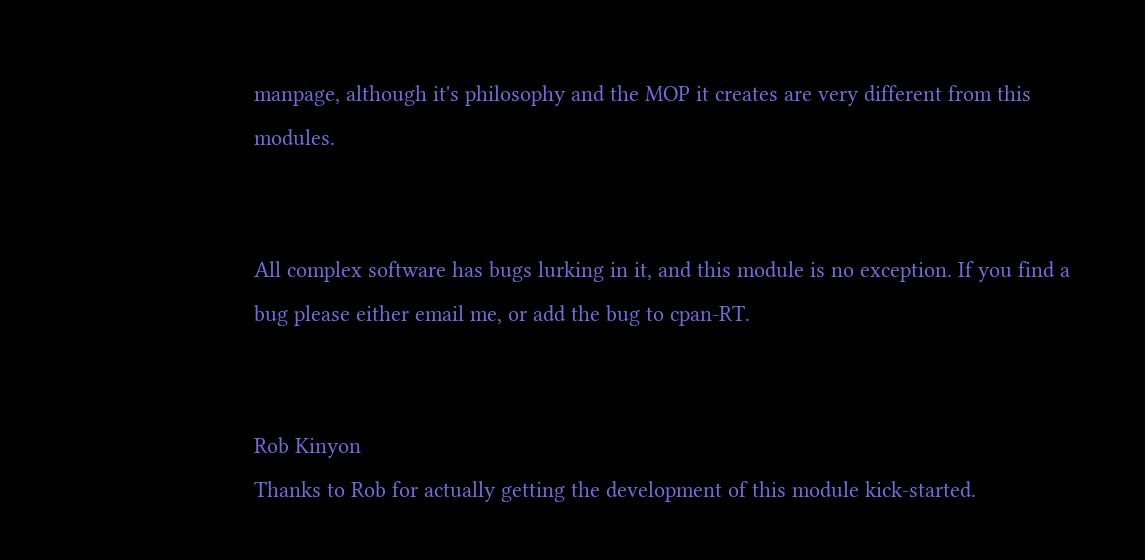manpage, although it's philosophy and the MOP it creates are very different from this modules.


All complex software has bugs lurking in it, and this module is no exception. If you find a bug please either email me, or add the bug to cpan-RT.


Rob Kinyon
Thanks to Rob for actually getting the development of this module kick-started.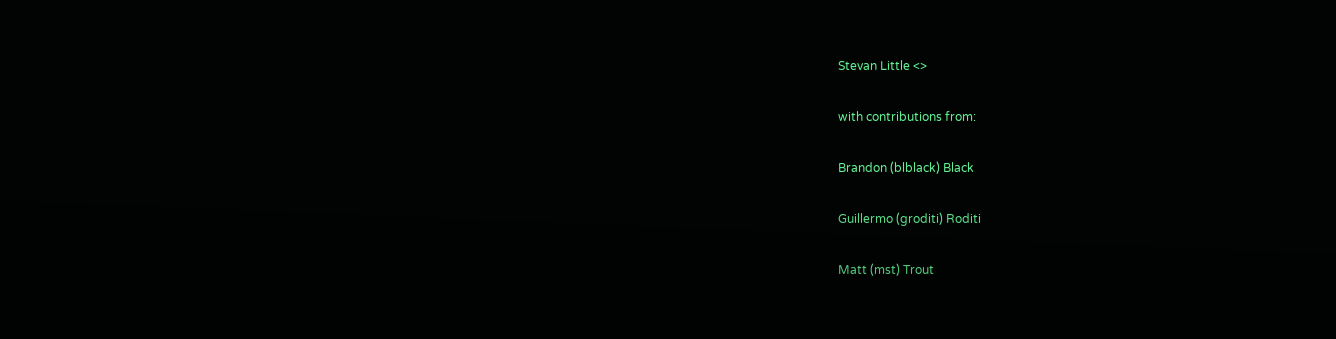Stevan Little <>

with contributions from:

Brandon (blblack) Black

Guillermo (groditi) Roditi

Matt (mst) Trout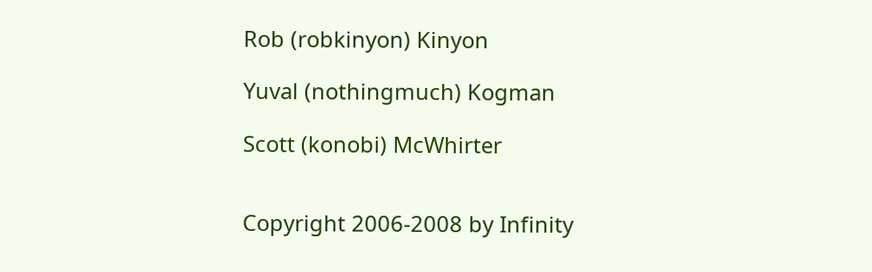Rob (robkinyon) Kinyon

Yuval (nothingmuch) Kogman

Scott (konobi) McWhirter


Copyright 2006-2008 by Infinity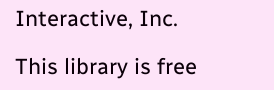Interactive, Inc.

This library is free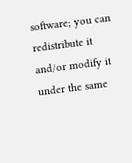software; you can redistribute it and/or modify it under the same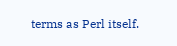terms as Perl itself.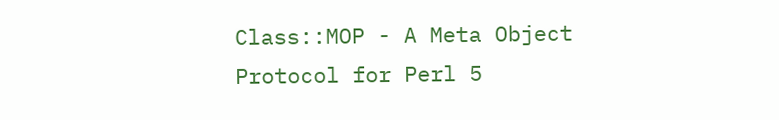Class::MOP - A Meta Object Protocol for Perl 5